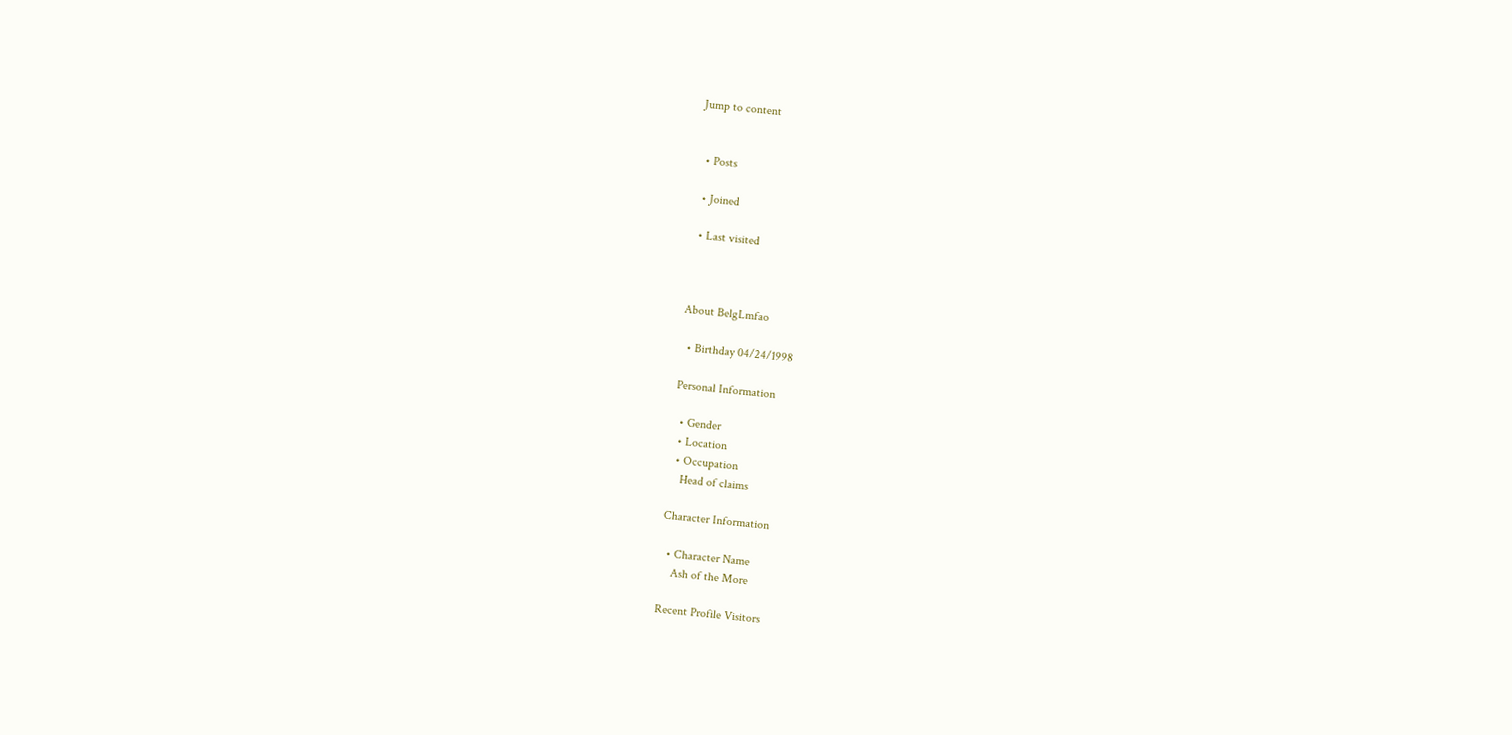Jump to content


  • Posts

  • Joined

  • Last visited



About BelgLmfao

  • Birthday 04/24/1998

Personal Information

  • Gender
  • Location
  • Occupation
    Head of claims

Character Information

  • Character Name
    Ash of the More

Recent Profile Visitors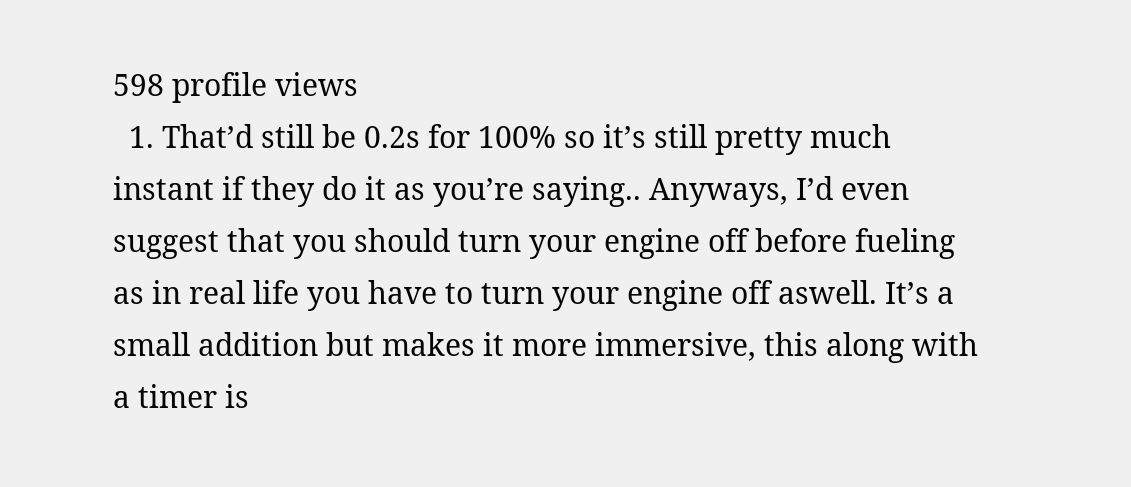598 profile views
  1. That’d still be 0.2s for 100% so it’s still pretty much instant if they do it as you’re saying.. Anyways, I’d even suggest that you should turn your engine off before fueling as in real life you have to turn your engine off aswell. It’s a small addition but makes it more immersive, this along with a timer is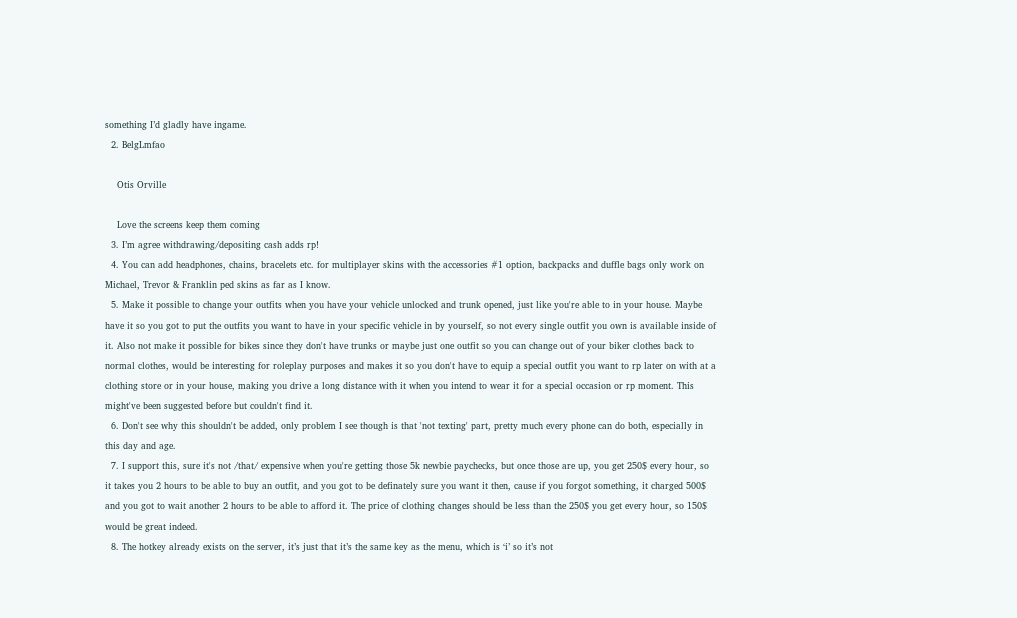something I’d gladly have ingame.
  2. BelgLmfao

    Otis Orville

    Love the screens keep them coming
  3. I’m agree withdrawing/depositing cash adds rp!
  4. You can add headphones, chains, bracelets etc. for multiplayer skins with the accessories #1 option, backpacks and duffle bags only work on Michael, Trevor & Franklin ped skins as far as I know.
  5. Make it possible to change your outfits when you have your vehicle unlocked and trunk opened, just like you're able to in your house. Maybe have it so you got to put the outfits you want to have in your specific vehicle in by yourself, so not every single outfit you own is available inside of it. Also not make it possible for bikes since they don't have trunks or maybe just one outfit so you can change out of your biker clothes back to normal clothes, would be interesting for roleplay purposes and makes it so you don't have to equip a special outfit you want to rp later on with at a clothing store or in your house, making you drive a long distance with it when you intend to wear it for a special occasion or rp moment. This might've been suggested before but couldn't find it.
  6. Don't see why this shouldn't be added, only problem I see though is that 'not texting' part, pretty much every phone can do both, especially in this day and age.
  7. I support this, sure it's not /that/ expensive when you're getting those 5k newbie paychecks, but once those are up, you get 250$ every hour, so it takes you 2 hours to be able to buy an outfit, and you got to be definately sure you want it then, cause if you forgot something, it charged 500$ and you got to wait another 2 hours to be able to afford it. The price of clothing changes should be less than the 250$ you get every hour, so 150$ would be great indeed.
  8. The hotkey already exists on the server, it’s just that it’s the same key as the menu, which is ‘i’ so it’s not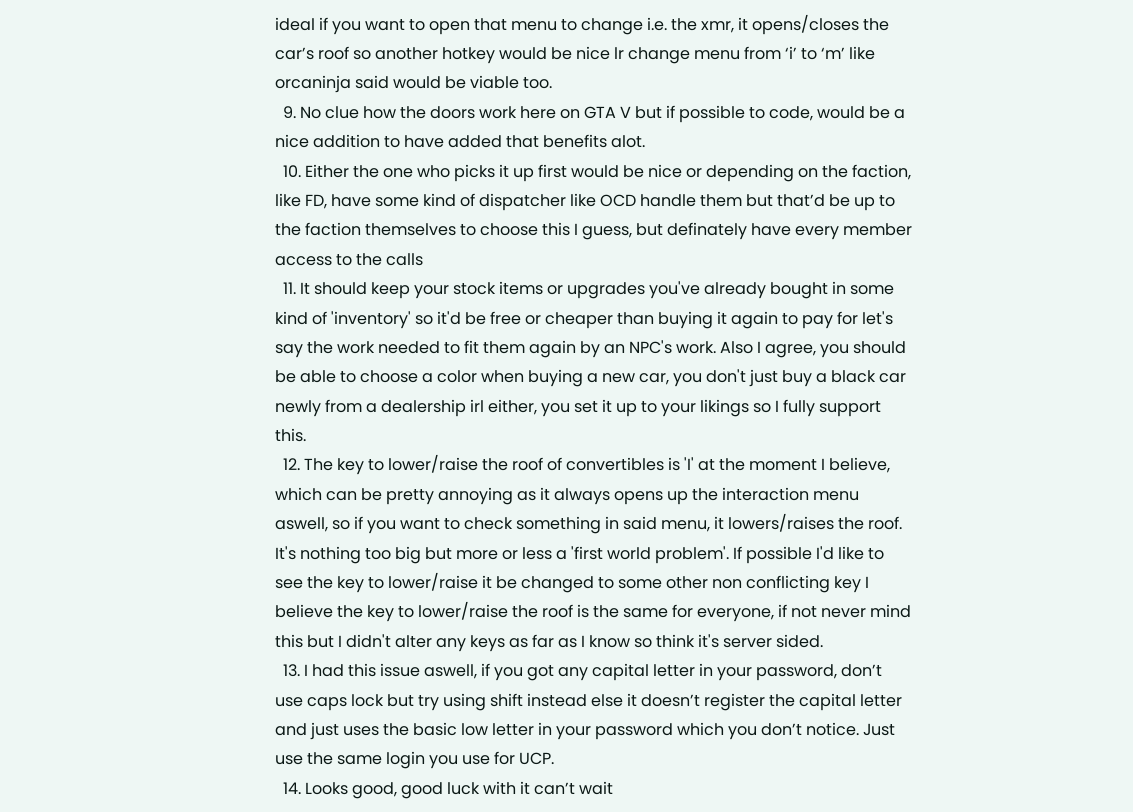ideal if you want to open that menu to change i.e. the xmr, it opens/closes the car’s roof so another hotkey would be nice lr change menu from ‘i’ to ‘m’ like orcaninja said would be viable too.
  9. No clue how the doors work here on GTA V but if possible to code, would be a nice addition to have added that benefits alot.
  10. Either the one who picks it up first would be nice or depending on the faction, like FD, have some kind of dispatcher like OCD handle them but that’d be up to the faction themselves to choose this I guess, but definately have every member access to the calls
  11. It should keep your stock items or upgrades you've already bought in some kind of 'inventory' so it'd be free or cheaper than buying it again to pay for let's say the work needed to fit them again by an NPC's work. Also I agree, you should be able to choose a color when buying a new car, you don't just buy a black car newly from a dealership irl either, you set it up to your likings so I fully support this.
  12. The key to lower/raise the roof of convertibles is 'I' at the moment I believe, which can be pretty annoying as it always opens up the interaction menu aswell, so if you want to check something in said menu, it lowers/raises the roof. It's nothing too big but more or less a 'first world problem'. If possible I'd like to see the key to lower/raise it be changed to some other non conflicting key I believe the key to lower/raise the roof is the same for everyone, if not never mind this but I didn't alter any keys as far as I know so think it's server sided.
  13. I had this issue aswell, if you got any capital letter in your password, don’t use caps lock but try using shift instead else it doesn’t register the capital letter and just uses the basic low letter in your password which you don’t notice. Just use the same login you use for UCP.
  14. Looks good, good luck with it can’t wait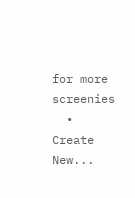for more screenies
  • Create New...